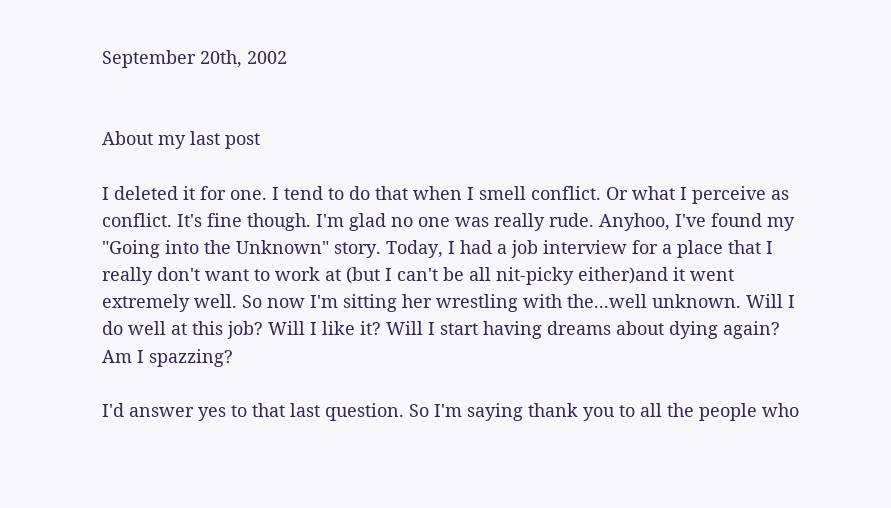September 20th, 2002


About my last post

I deleted it for one. I tend to do that when I smell conflict. Or what I perceive as conflict. It's fine though. I'm glad no one was really rude. Anyhoo, I've found my "Going into the Unknown" story. Today, I had a job interview for a place that I really don't want to work at (but I can't be all nit-picky either)and it went extremely well. So now I'm sitting her wrestling with the...well unknown. Will I do well at this job? Will I like it? Will I start having dreams about dying again? Am I spazzing?

I'd answer yes to that last question. So I'm saying thank you to all the people who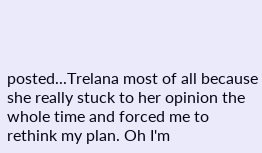posted...Trelana most of all because she really stuck to her opinion the whole time and forced me to rethink my plan. Oh I'm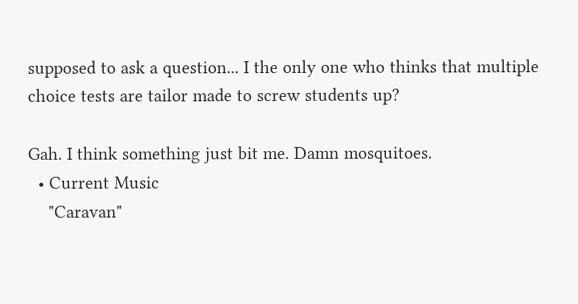supposed to ask a question... I the only one who thinks that multiple choice tests are tailor made to screw students up?

Gah. I think something just bit me. Damn mosquitoes.
  • Current Music
    "Caravan"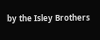by the Isley Brothers